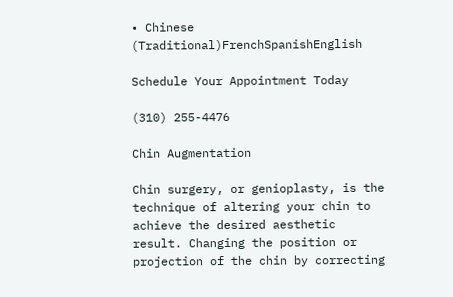• Chinese (Traditional)FrenchSpanishEnglish

Schedule Your Appointment Today

(310) 255-4476

Chin Augmentation

Chin surgery, or genioplasty, is the technique of altering your chin to achieve the desired aesthetic result. Changing the position or projection of the chin by correcting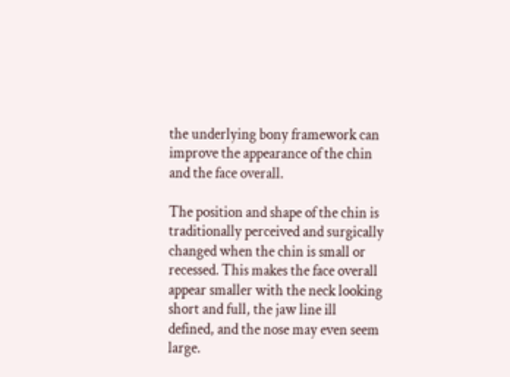the underlying bony framework can improve the appearance of the chin and the face overall.

The position and shape of the chin is traditionally perceived and surgically changed when the chin is small or recessed. This makes the face overall appear smaller with the neck looking short and full, the jaw line ill defined, and the nose may even seem large.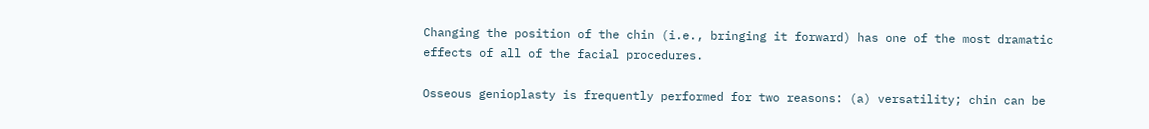Changing the position of the chin (i.e., bringing it forward) has one of the most dramatic effects of all of the facial procedures.

Osseous genioplasty is frequently performed for two reasons: (a) versatility; chin can be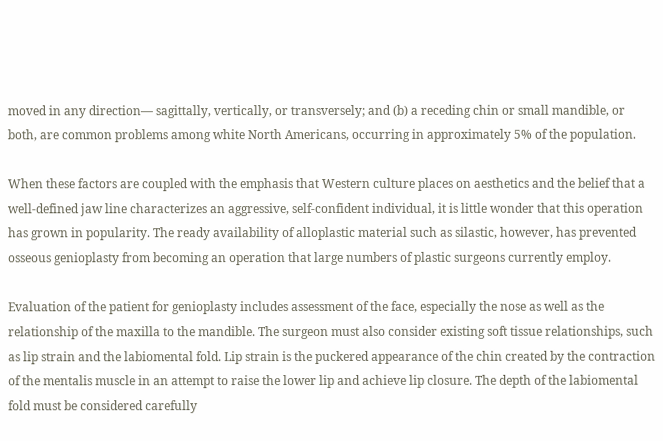moved in any direction— sagittally, vertically, or transversely; and (b) a receding chin or small mandible, or both, are common problems among white North Americans, occurring in approximately 5% of the population.

When these factors are coupled with the emphasis that Western culture places on aesthetics and the belief that a well-defined jaw line characterizes an aggressive, self-confident individual, it is little wonder that this operation has grown in popularity. The ready availability of alloplastic material such as silastic, however, has prevented osseous genioplasty from becoming an operation that large numbers of plastic surgeons currently employ.

Evaluation of the patient for genioplasty includes assessment of the face, especially the nose as well as the relationship of the maxilla to the mandible. The surgeon must also consider existing soft tissue relationships, such as lip strain and the labiomental fold. Lip strain is the puckered appearance of the chin created by the contraction of the mentalis muscle in an attempt to raise the lower lip and achieve lip closure. The depth of the labiomental fold must be considered carefully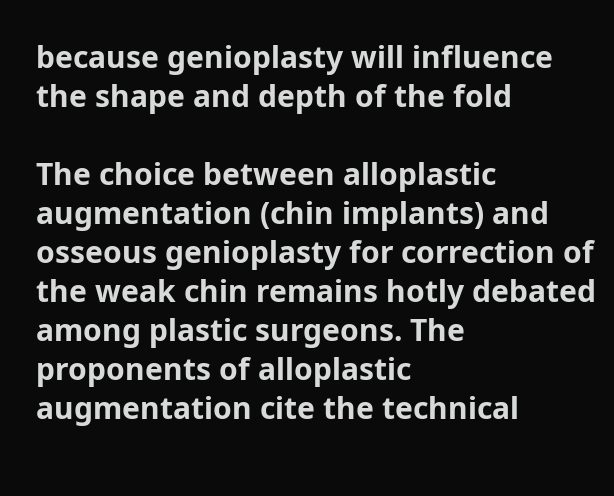because genioplasty will influence the shape and depth of the fold

The choice between alloplastic augmentation (chin implants) and osseous genioplasty for correction of the weak chin remains hotly debated among plastic surgeons. The proponents of alloplastic augmentation cite the technical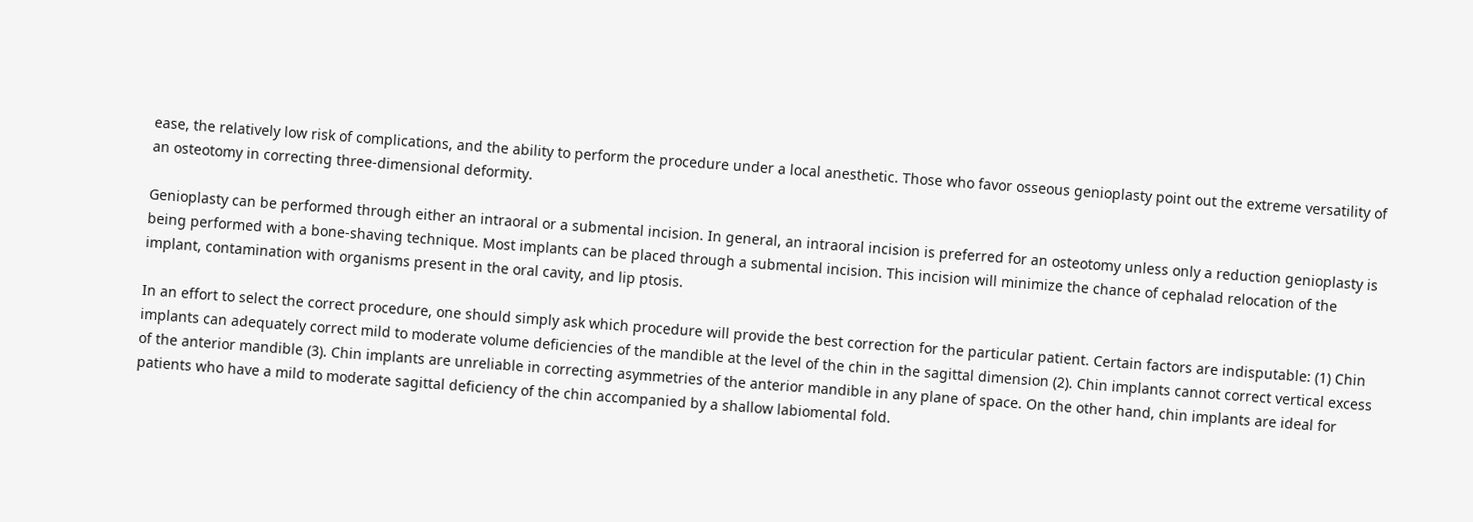ease, the relatively low risk of complications, and the ability to perform the procedure under a local anesthetic. Those who favor osseous genioplasty point out the extreme versatility of an osteotomy in correcting three-dimensional deformity.

Genioplasty can be performed through either an intraoral or a submental incision. In general, an intraoral incision is preferred for an osteotomy unless only a reduction genioplasty is being performed with a bone-shaving technique. Most implants can be placed through a submental incision. This incision will minimize the chance of cephalad relocation of the implant, contamination with organisms present in the oral cavity, and lip ptosis.

In an effort to select the correct procedure, one should simply ask which procedure will provide the best correction for the particular patient. Certain factors are indisputable: (1) Chin implants can adequately correct mild to moderate volume deficiencies of the mandible at the level of the chin in the sagittal dimension (2). Chin implants cannot correct vertical excess of the anterior mandible (3). Chin implants are unreliable in correcting asymmetries of the anterior mandible in any plane of space. On the other hand, chin implants are ideal for patients who have a mild to moderate sagittal deficiency of the chin accompanied by a shallow labiomental fold.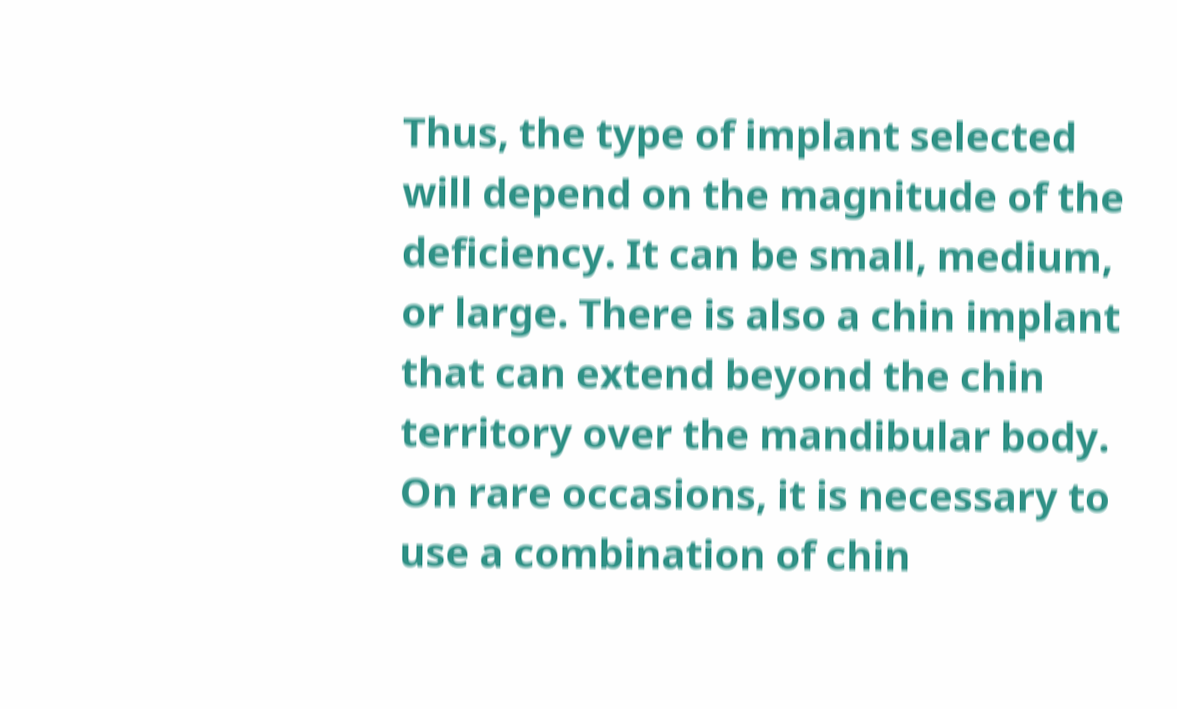Thus, the type of implant selected will depend on the magnitude of the deficiency. It can be small, medium, or large. There is also a chin implant that can extend beyond the chin territory over the mandibular body. On rare occasions, it is necessary to use a combination of chin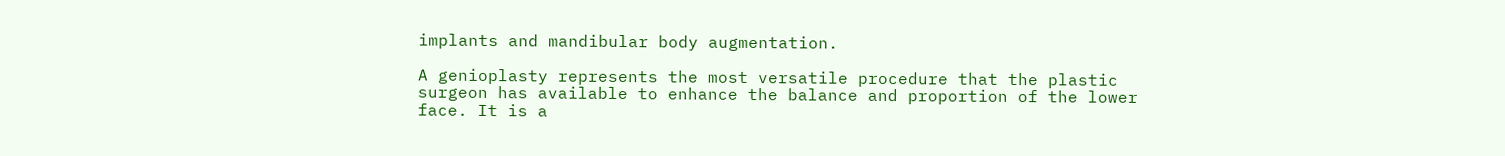implants and mandibular body augmentation.

A genioplasty represents the most versatile procedure that the plastic surgeon has available to enhance the balance and proportion of the lower face. It is a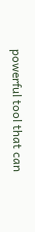powerful tool that can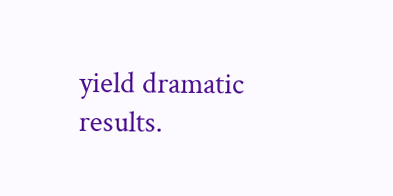yield dramatic results.